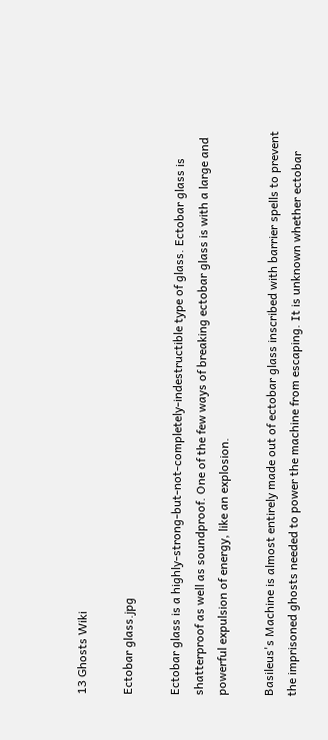13 Ghosts Wiki

Ectobar glass.jpg

Ectobar glass is a highly-strong-but-not-completely-indestructible type of glass. Ectobar glass is shatterproof as well as soundproof. One of the few ways of breaking ectobar glass is with a large and powerful expulsion of energy, like an explosion.

Basileus's Machine is almost entirely made out of ectobar glass inscribed with barrier spells to prevent the imprisoned ghosts needed to power the machine from escaping. It is unknown whether ectobar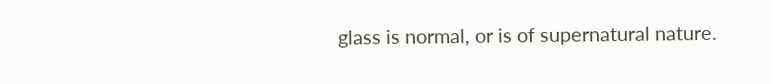glass is normal, or is of supernatural nature.